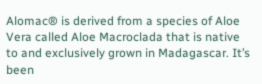Alomac® is derived from a species of Aloe Vera called Aloe Macroclada that is native to and exclusively grown in Madagascar. It’s been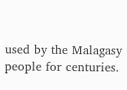used by the Malagasy people for centuries.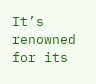It’s renowned for its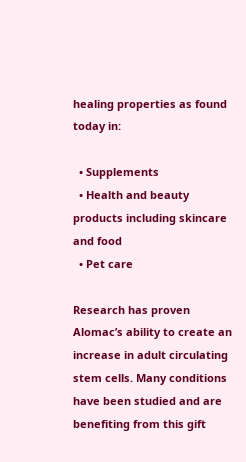healing properties as found today in:

  • Supplements
  • Health and beauty products including skincare and food
  • Pet care

Research has proven Alomac’s ability to create an increase in adult circulating stem cells. Many conditions have been studied and are benefiting from this gift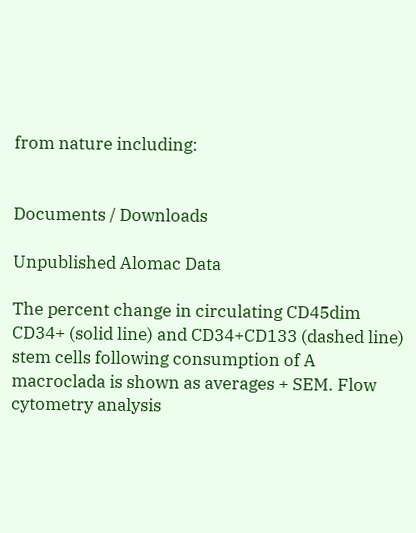from nature including:


Documents / Downloads

Unpublished Alomac Data

The percent change in circulating CD45dim CD34+ (solid line) and CD34+CD133 (dashed line) stem cells following consumption of A macroclada is shown as averages + SEM. Flow cytometry analysis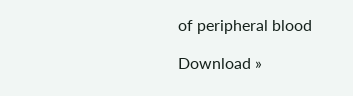of peripheral blood

Download »